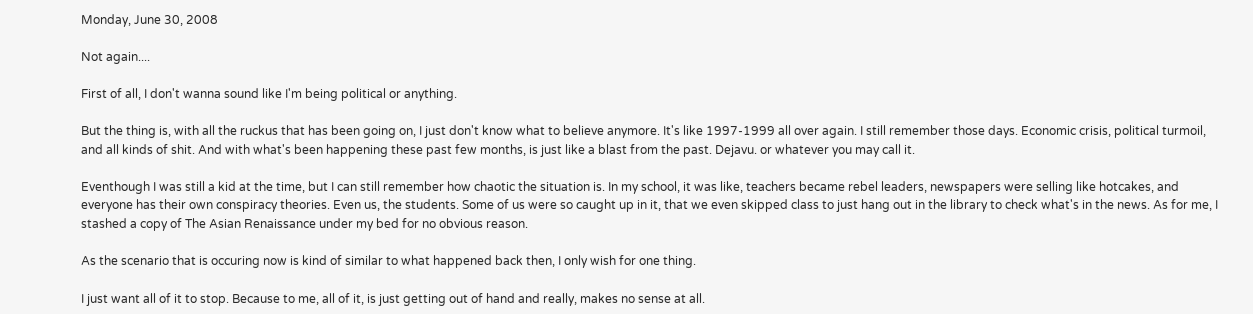Monday, June 30, 2008

Not again....

First of all, I don't wanna sound like I'm being political or anything.

But the thing is, with all the ruckus that has been going on, I just don't know what to believe anymore. It's like 1997-1999 all over again. I still remember those days. Economic crisis, political turmoil, and all kinds of shit. And with what's been happening these past few months, is just like a blast from the past. Dejavu. or whatever you may call it.

Eventhough I was still a kid at the time, but I can still remember how chaotic the situation is. In my school, it was like, teachers became rebel leaders, newspapers were selling like hotcakes, and everyone has their own conspiracy theories. Even us, the students. Some of us were so caught up in it, that we even skipped class to just hang out in the library to check what's in the news. As for me, I stashed a copy of The Asian Renaissance under my bed for no obvious reason.

As the scenario that is occuring now is kind of similar to what happened back then, I only wish for one thing.

I just want all of it to stop. Because to me, all of it, is just getting out of hand and really, makes no sense at all.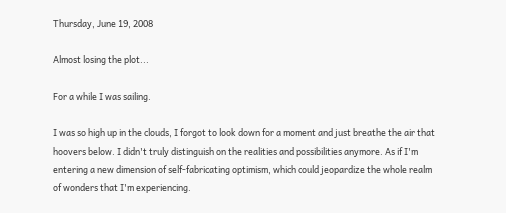Thursday, June 19, 2008

Almost losing the plot...

For a while I was sailing.

I was so high up in the clouds, I forgot to look down for a moment and just breathe the air that hoovers below. I didn't truly distinguish on the realities and possibilities anymore. As if I'm entering a new dimension of self-fabricating optimism, which could jeopardize the whole realm of wonders that I'm experiencing.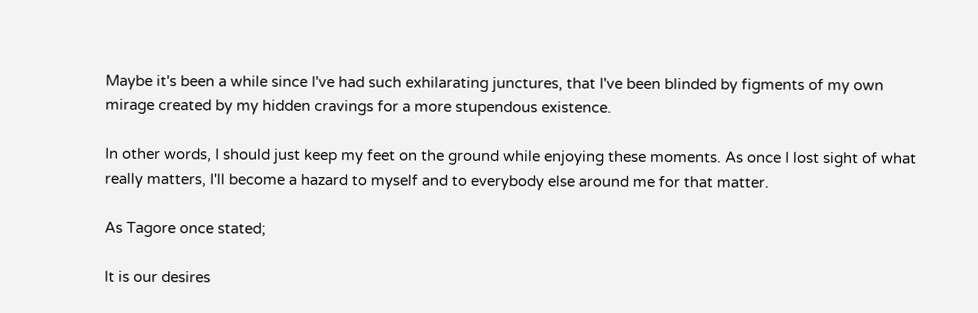Maybe it's been a while since I've had such exhilarating junctures, that I've been blinded by figments of my own mirage created by my hidden cravings for a more stupendous existence.

In other words, I should just keep my feet on the ground while enjoying these moments. As once I lost sight of what really matters, I'll become a hazard to myself and to everybody else around me for that matter.

As Tagore once stated;

It is our desires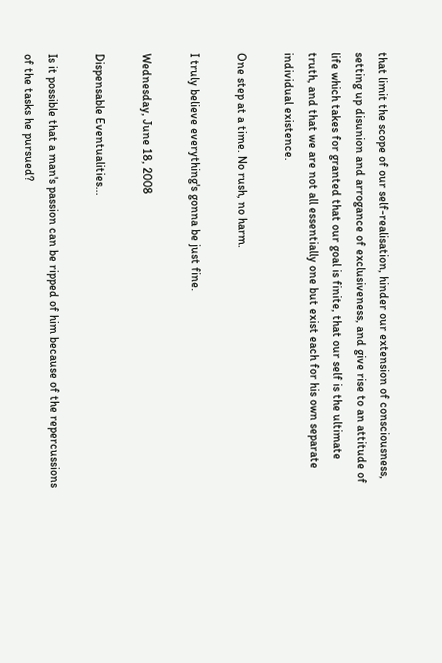that limit the scope of our self-realisation, hinder our extension of consciousness, setting up disunion and arrogance of exclusiveness, and give rise to an attitude of life which takes for granted that our goal is finite, that our self is the ultimate truth, and that we are not all essentially one but exist each for his own separate individual existence.

One step at a time. No rush, no harm.

I truly believe everything's gonna be just fine.

Wednesday, June 18, 2008

Dispensable Eventualities...

Is it possible that a man's passion can be ripped of him because of the repercussions of the tasks he pursued?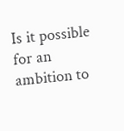Is it possible for an ambition to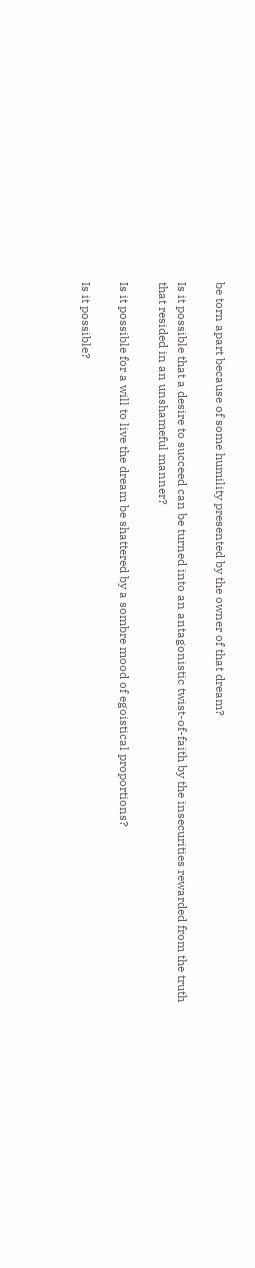be torn apart because of some humility presented by the owner of that dream?

Is it possible that a desire to succeed can be turned into an antagonistic twist-of-faith by the insecurities rewarded from the truth that resided in an unshameful manner?

Is it possible for a will to live the dream be shattered by a sombre mood of egoistical proportions?

Is it possible?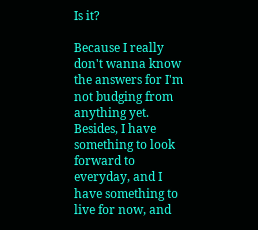Is it?

Because I really don't wanna know the answers for I'm not budging from anything yet. Besides, I have something to look forward to everyday, and I have something to live for now, and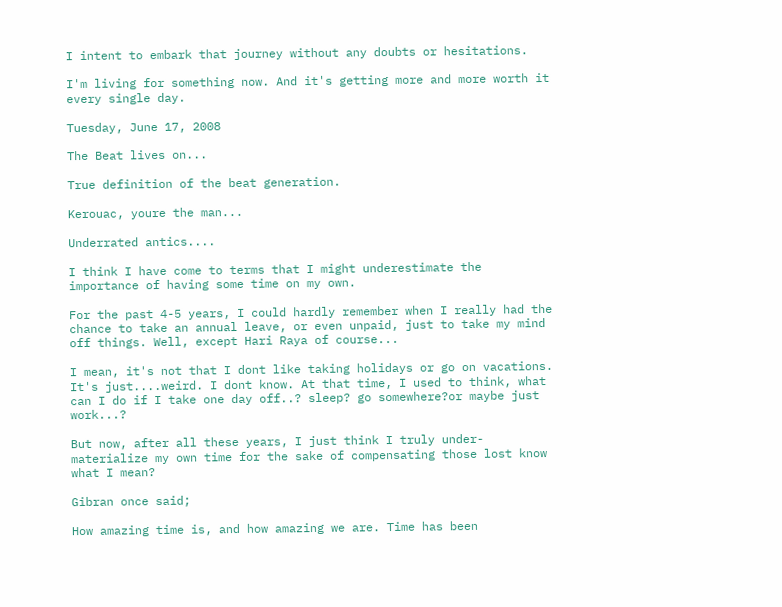I intent to embark that journey without any doubts or hesitations.

I'm living for something now. And it's getting more and more worth it every single day.

Tuesday, June 17, 2008

The Beat lives on...

True definition of the beat generation.

Kerouac, youre the man...

Underrated antics....

I think I have come to terms that I might underestimate the importance of having some time on my own.

For the past 4-5 years, I could hardly remember when I really had the chance to take an annual leave, or even unpaid, just to take my mind off things. Well, except Hari Raya of course...

I mean, it's not that I dont like taking holidays or go on vacations. It's just....weird. I dont know. At that time, I used to think, what can I do if I take one day off..? sleep? go somewhere?or maybe just work...?

But now, after all these years, I just think I truly under-materialize my own time for the sake of compensating those lost know what I mean?

Gibran once said;

How amazing time is, and how amazing we are. Time has been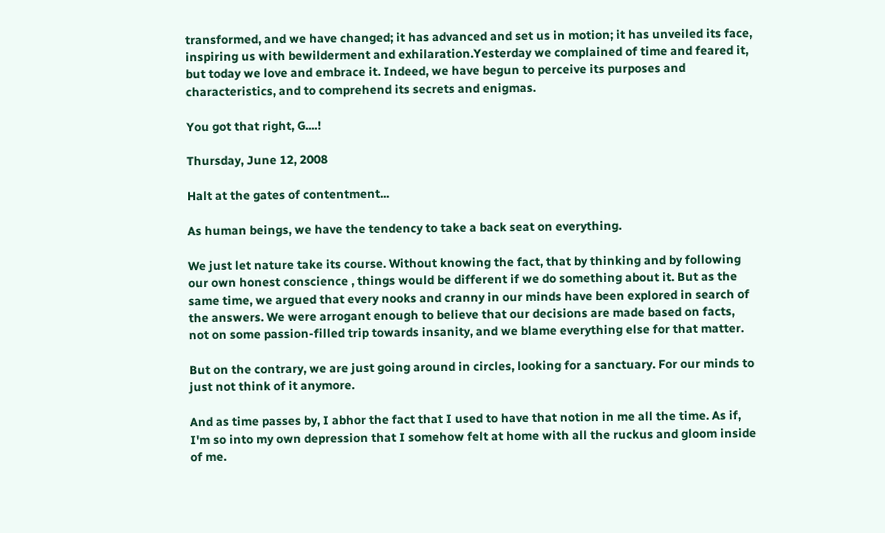transformed, and we have changed; it has advanced and set us in motion; it has unveiled its face, inspiring us with bewilderment and exhilaration.Yesterday we complained of time and feared it, but today we love and embrace it. Indeed, we have begun to perceive its purposes and characteristics, and to comprehend its secrets and enigmas.

You got that right, G....!

Thursday, June 12, 2008

Halt at the gates of contentment...

As human beings, we have the tendency to take a back seat on everything.

We just let nature take its course. Without knowing the fact, that by thinking and by following our own honest conscience , things would be different if we do something about it. But as the same time, we argued that every nooks and cranny in our minds have been explored in search of the answers. We were arrogant enough to believe that our decisions are made based on facts, not on some passion-filled trip towards insanity, and we blame everything else for that matter.

But on the contrary, we are just going around in circles, looking for a sanctuary. For our minds to just not think of it anymore.

And as time passes by, I abhor the fact that I used to have that notion in me all the time. As if, I'm so into my own depression that I somehow felt at home with all the ruckus and gloom inside of me.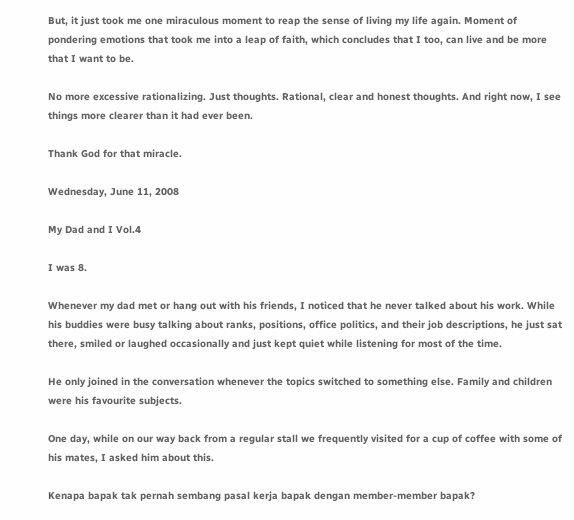But, it just took me one miraculous moment to reap the sense of living my life again. Moment of pondering emotions that took me into a leap of faith, which concludes that I too, can live and be more that I want to be.

No more excessive rationalizing. Just thoughts. Rational, clear and honest thoughts. And right now, I see things more clearer than it had ever been.

Thank God for that miracle.

Wednesday, June 11, 2008

My Dad and I Vol.4

I was 8.

Whenever my dad met or hang out with his friends, I noticed that he never talked about his work. While his buddies were busy talking about ranks, positions, office politics, and their job descriptions, he just sat there, smiled or laughed occasionally and just kept quiet while listening for most of the time.

He only joined in the conversation whenever the topics switched to something else. Family and children were his favourite subjects.

One day, while on our way back from a regular stall we frequently visited for a cup of coffee with some of his mates, I asked him about this.

Kenapa bapak tak pernah sembang pasal kerja bapak dengan member-member bapak?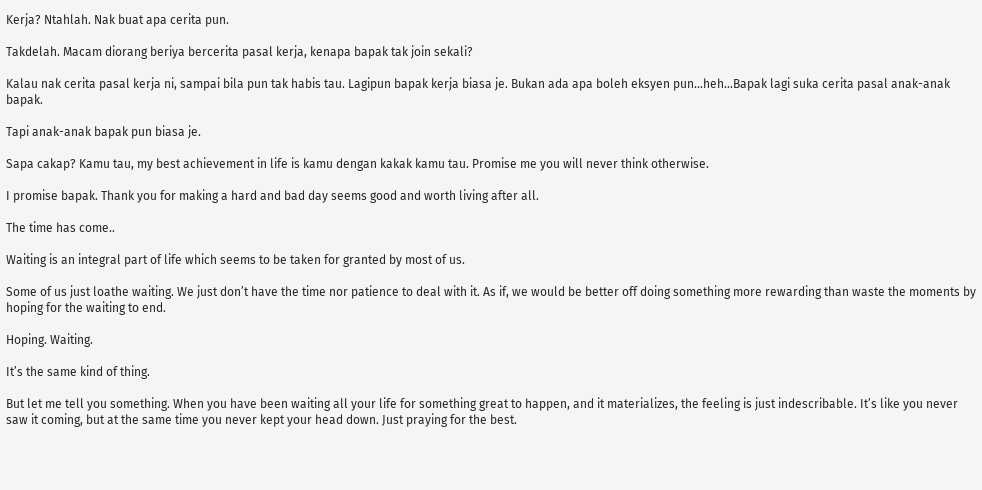Kerja? Ntahlah. Nak buat apa cerita pun.

Takdelah. Macam diorang beriya bercerita pasal kerja, kenapa bapak tak join sekali?

Kalau nak cerita pasal kerja ni, sampai bila pun tak habis tau. Lagipun bapak kerja biasa je. Bukan ada apa boleh eksyen pun…heh…Bapak lagi suka cerita pasal anak-anak bapak.

Tapi anak-anak bapak pun biasa je.

Sapa cakap? Kamu tau, my best achievement in life is kamu dengan kakak kamu tau. Promise me you will never think otherwise.

I promise bapak. Thank you for making a hard and bad day seems good and worth living after all.

The time has come..

Waiting is an integral part of life which seems to be taken for granted by most of us.

Some of us just loathe waiting. We just don’t have the time nor patience to deal with it. As if, we would be better off doing something more rewarding than waste the moments by hoping for the waiting to end.

Hoping. Waiting.

It’s the same kind of thing.

But let me tell you something. When you have been waiting all your life for something great to happen, and it materializes, the feeling is just indescribable. It’s like you never saw it coming, but at the same time you never kept your head down. Just praying for the best.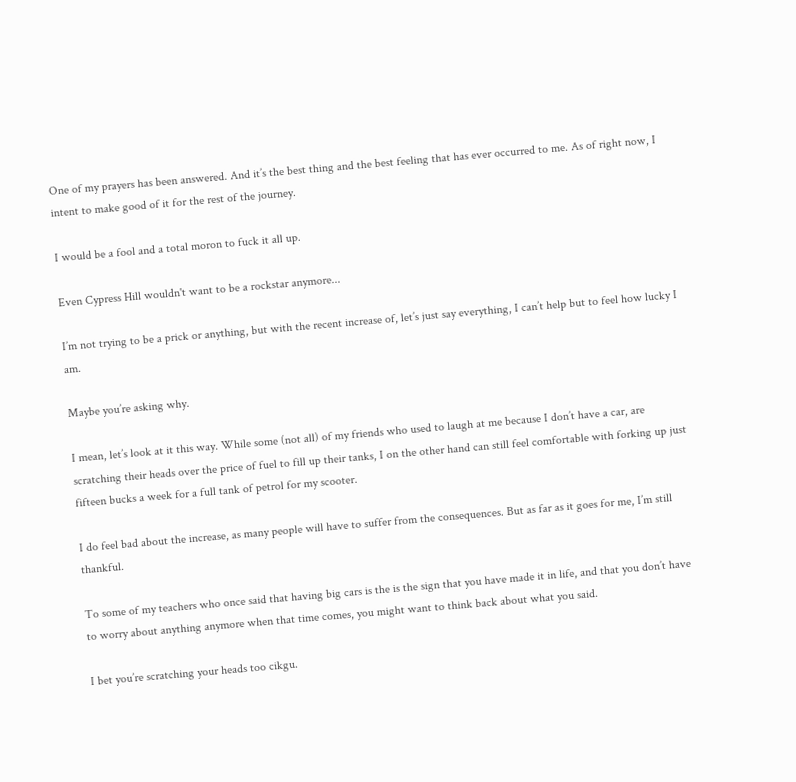One of my prayers has been answered. And it’s the best thing and the best feeling that has ever occurred to me. As of right now, I intent to make good of it for the rest of the journey.

I would be a fool and a total moron to fuck it all up.

Even Cypress Hill wouldn't want to be a rockstar anymore...

I’m not trying to be a prick or anything, but with the recent increase of, let’s just say everything, I can’t help but to feel how lucky I am.

Maybe you’re asking why.

I mean, let’s look at it this way. While some (not all) of my friends who used to laugh at me because I don’t have a car, are scratching their heads over the price of fuel to fill up their tanks, I on the other hand can still feel comfortable with forking up just fifteen bucks a week for a full tank of petrol for my scooter.

I do feel bad about the increase, as many people will have to suffer from the consequences. But as far as it goes for me, I’m still thankful.

To some of my teachers who once said that having big cars is the is the sign that you have made it in life, and that you don’t have to worry about anything anymore when that time comes, you might want to think back about what you said.

I bet you’re scratching your heads too cikgu.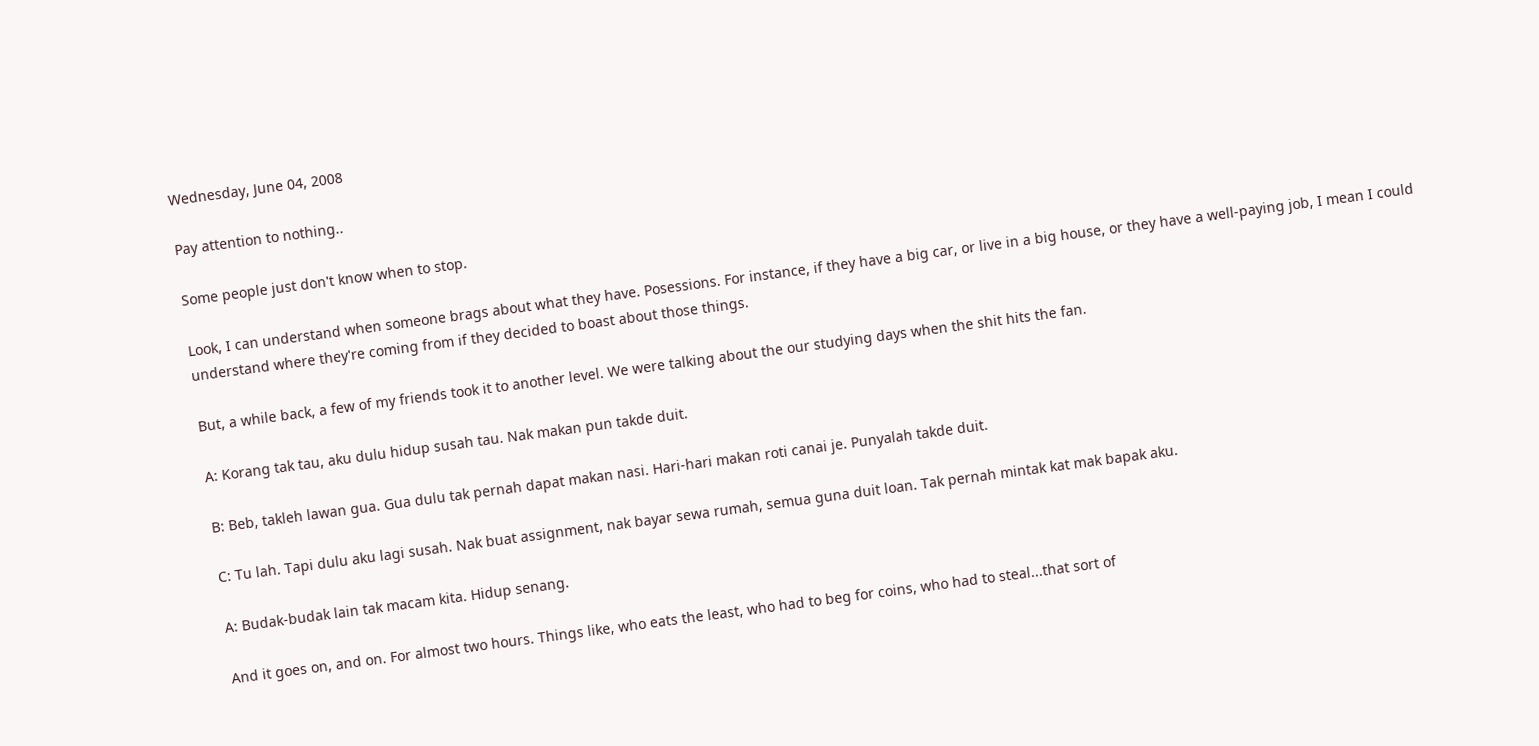Wednesday, June 04, 2008

Pay attention to nothing..

Some people just don't know when to stop.

Look, I can understand when someone brags about what they have. Posessions. For instance, if they have a big car, or live in a big house, or they have a well-paying job, I mean I could understand where they're coming from if they decided to boast about those things.

But, a while back, a few of my friends took it to another level. We were talking about the our studying days when the shit hits the fan.

A: Korang tak tau, aku dulu hidup susah tau. Nak makan pun takde duit.

B: Beb, takleh lawan gua. Gua dulu tak pernah dapat makan nasi. Hari-hari makan roti canai je. Punyalah takde duit.

C: Tu lah. Tapi dulu aku lagi susah. Nak buat assignment, nak bayar sewa rumah, semua guna duit loan. Tak pernah mintak kat mak bapak aku.

A: Budak-budak lain tak macam kita. Hidup senang.

And it goes on, and on. For almost two hours. Things like, who eats the least, who had to beg for coins, who had to steal...that sort of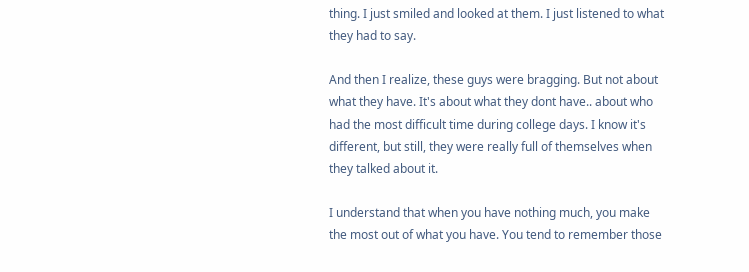thing. I just smiled and looked at them. I just listened to what they had to say.

And then I realize, these guys were bragging. But not about what they have. It's about what they dont have.. about who had the most difficult time during college days. I know it's different, but still, they were really full of themselves when they talked about it.

I understand that when you have nothing much, you make the most out of what you have. You tend to remember those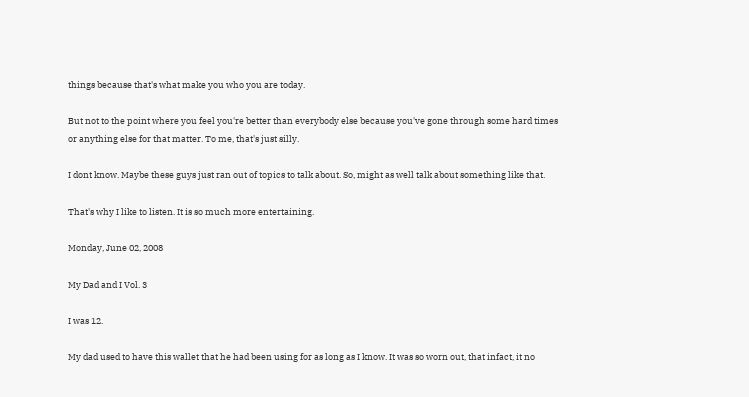things because that's what make you who you are today.

But not to the point where you feel you're better than everybody else because you've gone through some hard times or anything else for that matter. To me, that's just silly.

I dont know. Maybe these guys just ran out of topics to talk about. So, might as well talk about something like that.

That's why I like to listen. It is so much more entertaining.

Monday, June 02, 2008

My Dad and I Vol. 3

I was 12.

My dad used to have this wallet that he had been using for as long as I know. It was so worn out, that infact, it no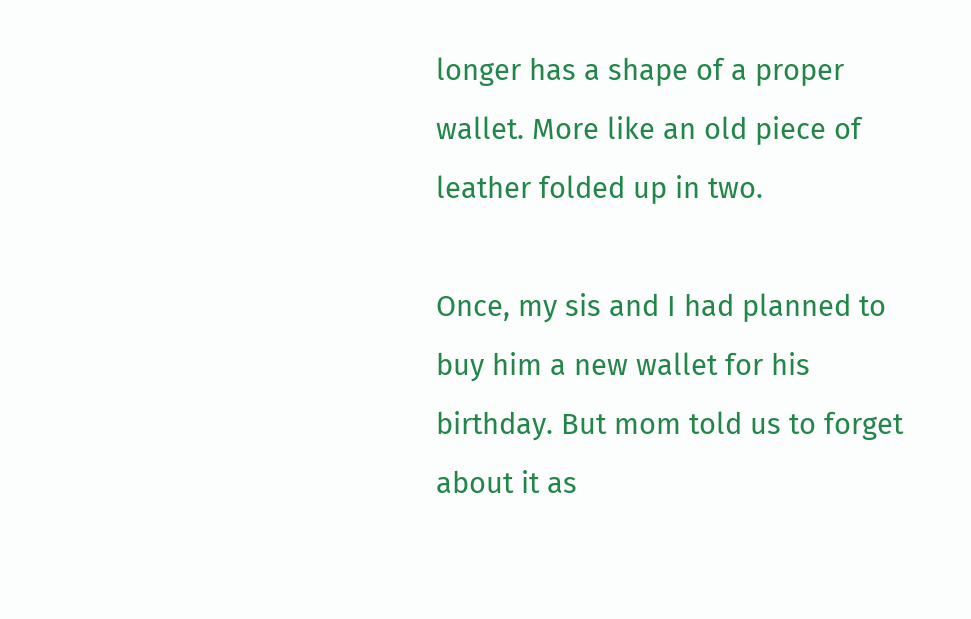longer has a shape of a proper wallet. More like an old piece of leather folded up in two.

Once, my sis and I had planned to buy him a new wallet for his birthday. But mom told us to forget about it as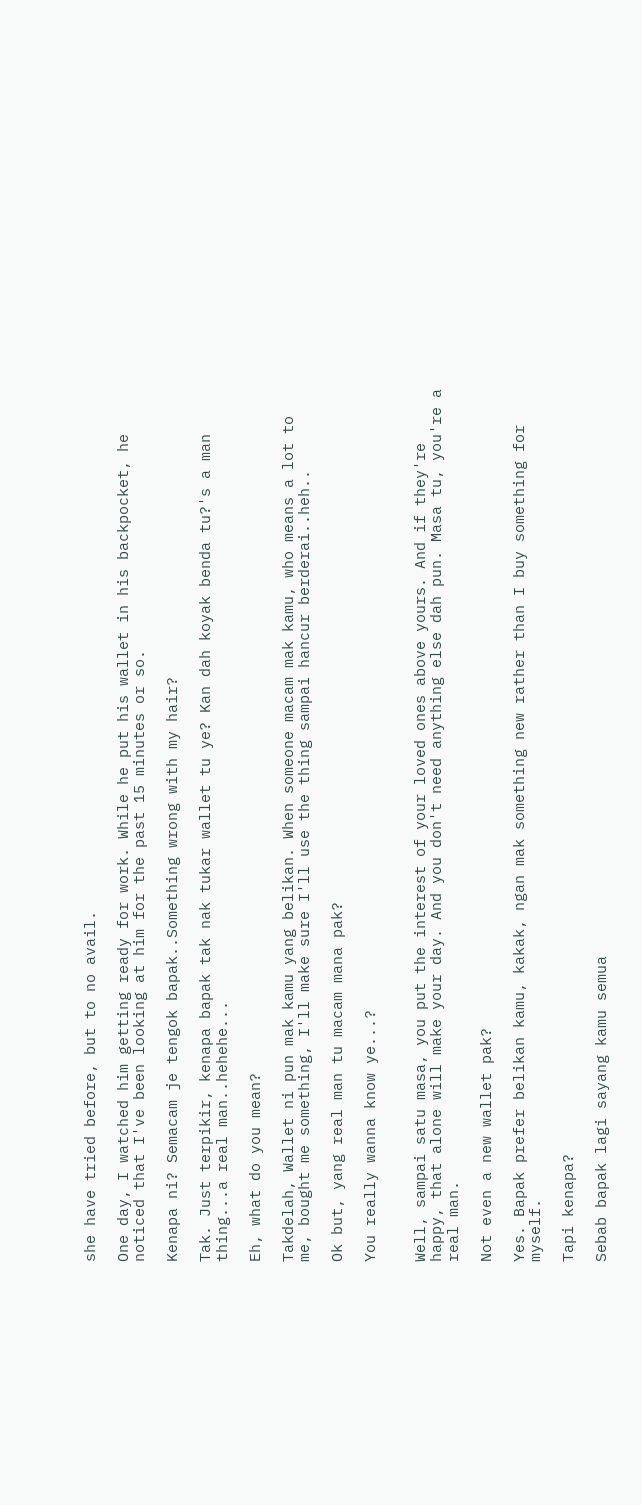she have tried before, but to no avail.

One day, I watched him getting ready for work. While he put his wallet in his backpocket, he noticed that I've been looking at him for the past 15 minutes or so.

Kenapa ni? Semacam je tengok bapak..Something wrong with my hair?

Tak. Just terpikir, kenapa bapak tak nak tukar wallet tu ye? Kan dah koyak benda tu?'s a man thing...a real man..hehehe...

Eh, what do you mean?

Takdelah, Wallet ni pun mak kamu yang belikan. When someone macam mak kamu, who means a lot to me, bought me something, I'll make sure I'll use the thing sampai hancur berderai..heh..

Ok but, yang real man tu macam mana pak?

You really wanna know ye...?


Well, sampai satu masa, you put the interest of your loved ones above yours. And if they're happy, that alone will make your day. And you don't need anything else dah pun. Masa tu, you're a real man.

Not even a new wallet pak?

Yes. Bapak prefer belikan kamu, kakak, ngan mak something new rather than I buy something for myself.

Tapi kenapa?

Sebab bapak lagi sayang kamu semua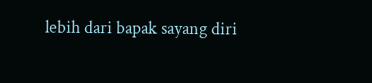lebih dari bapak sayang diri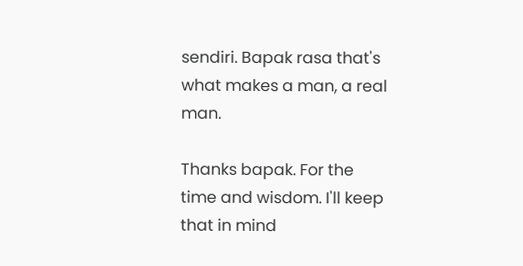sendiri. Bapak rasa that's what makes a man, a real man.

Thanks bapak. For the time and wisdom. I'll keep that in mind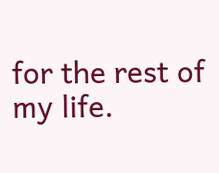for the rest of my life.